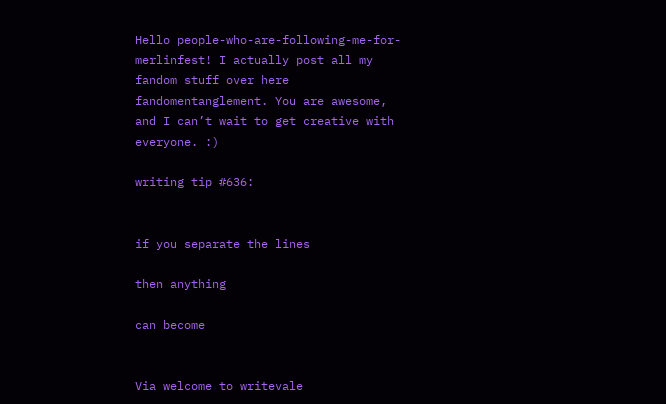Hello people-who-are-following-me-for-merlinfest! I actually post all my fandom stuff over here fandomentanglement. You are awesome, and I can’t wait to get creative with everyone. :)

writing tip #636:


if you separate the lines

then anything

can become


Via welcome to writevale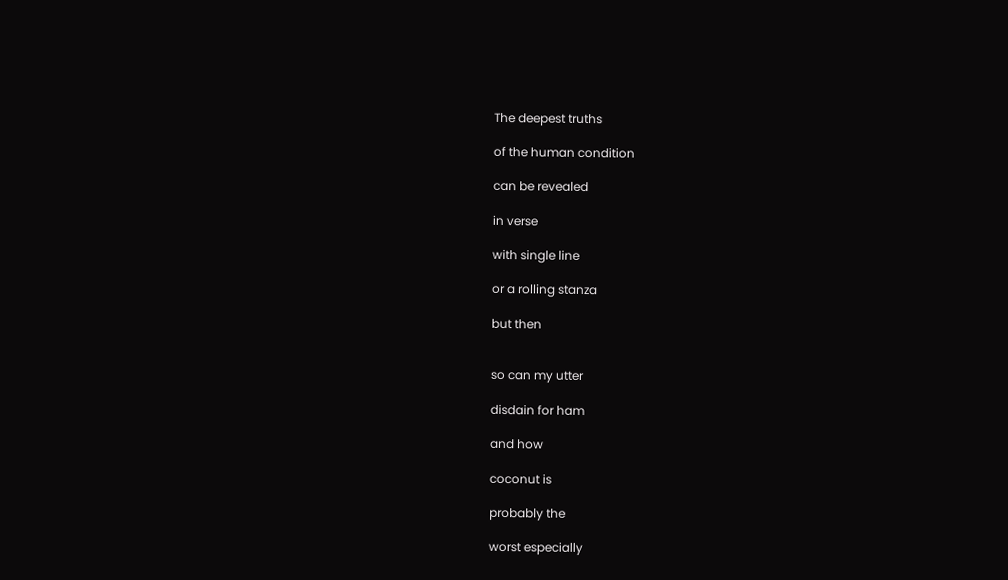The deepest truths

of the human condition

can be revealed

in verse

with single line

or a rolling stanza

but then


so can my utter

disdain for ham

and how

coconut is

probably the

worst especially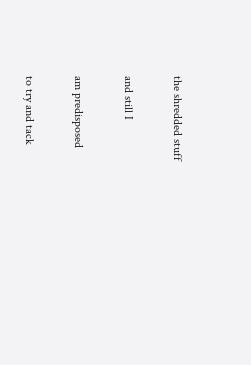the shredded stuff

and still I

am predisposed

to try and tack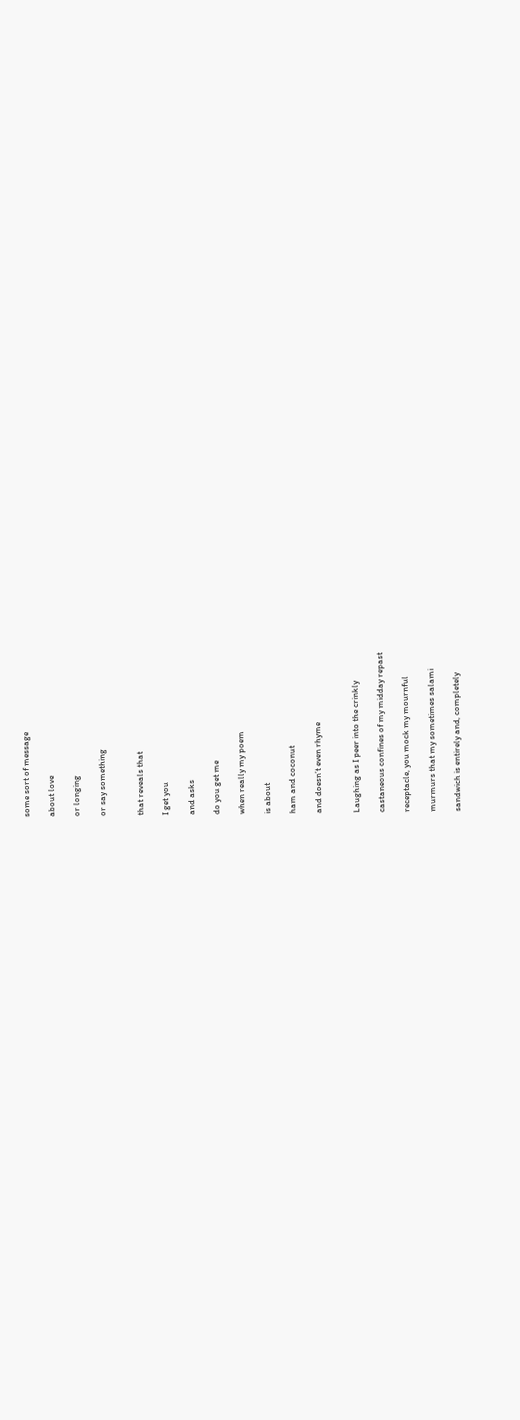some sort of message

about love

or longing

or say something


that reveals that

I get you

and asks

do you get me

when really my poem

is about

ham and coconut

and doesn’t even rhyme


Laughing as I peer into the crinkly

castaneous confines of my midday repast

receptacle, you mock my mournful

murmurs that my sometimes salami

sandwich is entirely and, completely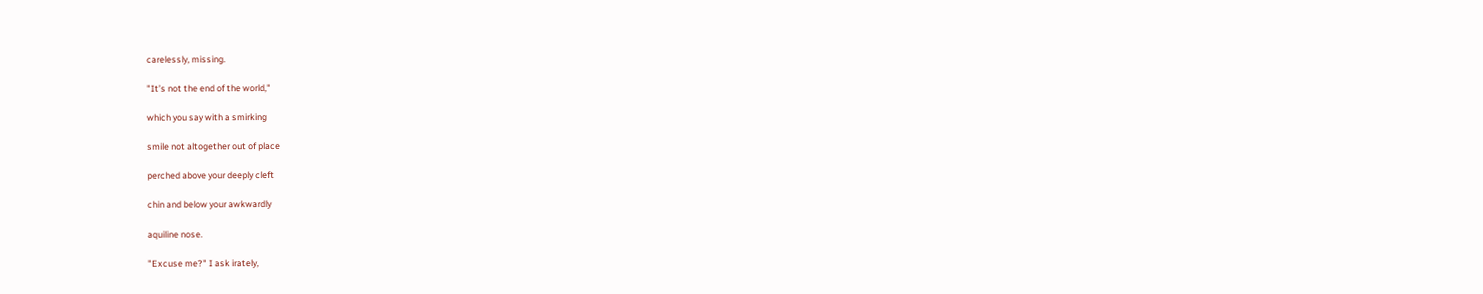carelessly, missing.

"It’s not the end of the world,"

which you say with a smirking

smile not altogether out of place

perched above your deeply cleft

chin and below your awkwardly

aquiline nose.

"Excuse me?" I ask irately,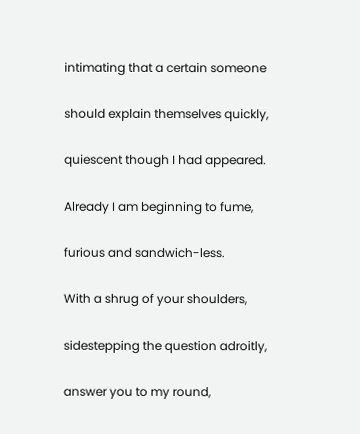intimating that a certain someone

should explain themselves quickly,

quiescent though I had appeared.

Already I am beginning to fume,

furious and sandwich-less.

With a shrug of your shoulders,

sidestepping the question adroitly,

answer you to my round,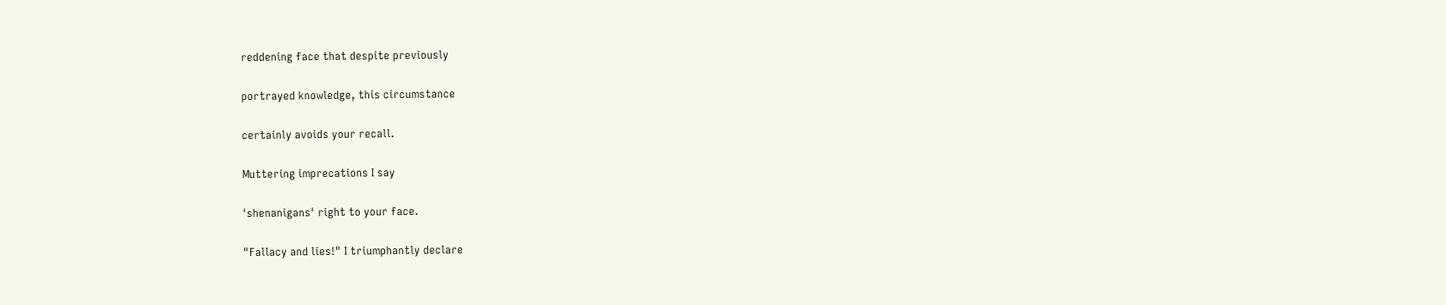reddening face that despite previously

portrayed knowledge, this circumstance

certainly avoids your recall.

Muttering imprecations I say

'shenanigans' right to your face.

"Fallacy and lies!" I triumphantly declare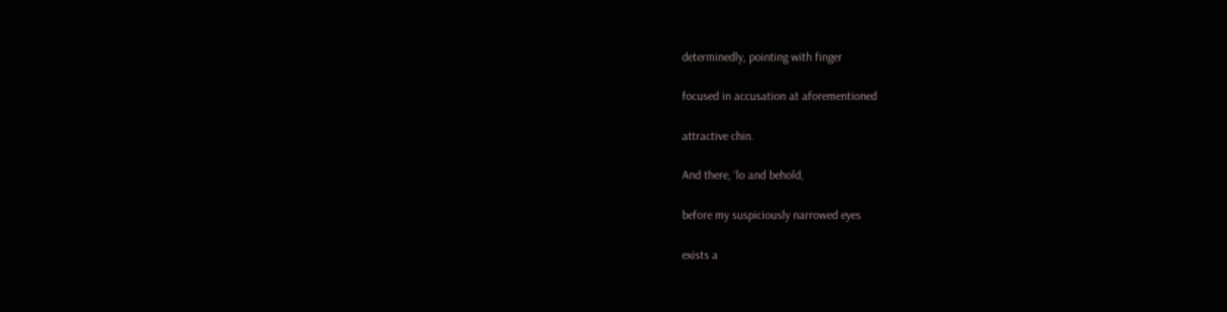determinedly, pointing with finger

focused in accusation at aforementioned

attractive chin.

And there, ‘lo and behold,

before my suspiciously narrowed eyes

exists a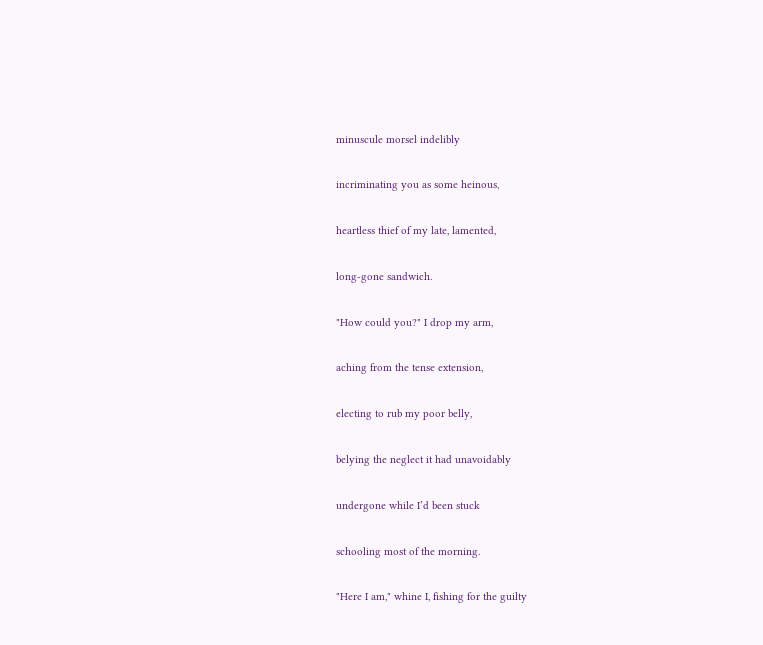minuscule morsel indelibly

incriminating you as some heinous,

heartless thief of my late, lamented,

long-gone sandwich.

"How could you?" I drop my arm,

aching from the tense extension,

electing to rub my poor belly,

belying the neglect it had unavoidably

undergone while I’d been stuck

schooling most of the morning.

"Here I am," whine I, fishing for the guilty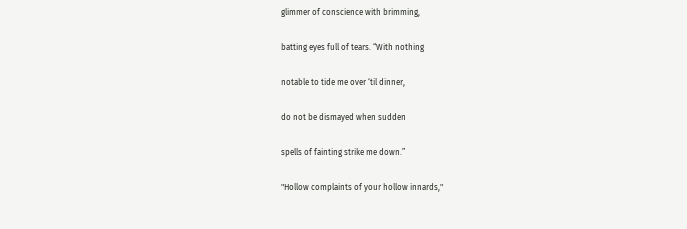glimmer of conscience with brimming,

batting eyes full of tears. “With nothing

notable to tide me over ‘til dinner,

do not be dismayed when sudden

spells of fainting strike me down.”

"Hollow complaints of your hollow innards,"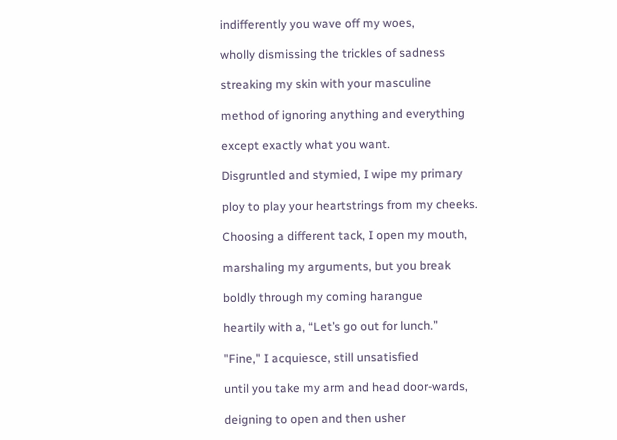indifferently you wave off my woes,

wholly dismissing the trickles of sadness

streaking my skin with your masculine

method of ignoring anything and everything

except exactly what you want.

Disgruntled and stymied, I wipe my primary

ploy to play your heartstrings from my cheeks.

Choosing a different tack, I open my mouth,

marshaling my arguments, but you break

boldly through my coming harangue

heartily with a, “Let’s go out for lunch.”

"Fine," I acquiesce, still unsatisfied

until you take my arm and head door-wards,

deigning to open and then usher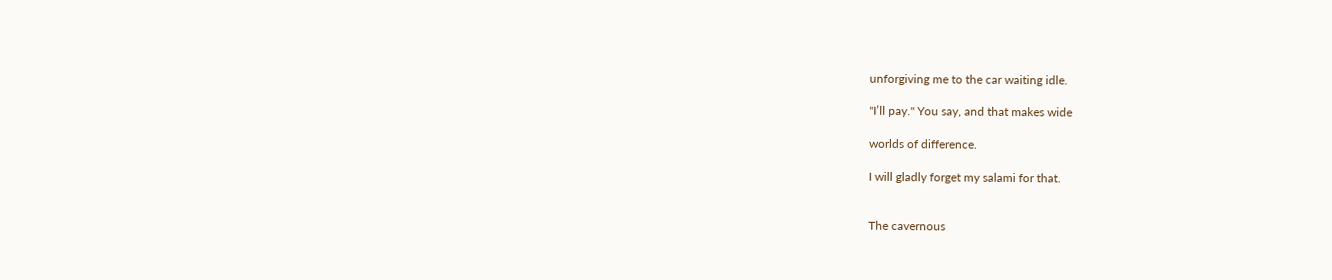unforgiving me to the car waiting idle.

"I’ll pay." You say, and that makes wide

worlds of difference.

I will gladly forget my salami for that.


The cavernous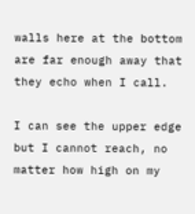walls here at the bottom are far enough away that they echo when I call.

I can see the upper edge but I cannot reach, no matter how high on my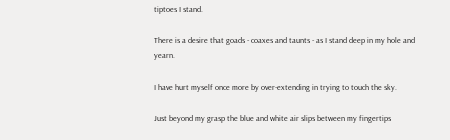tiptoes I stand.

There is a desire that goads - coaxes and taunts - as I stand deep in my hole and yearn.

I have hurt myself once more by over-extending in trying to touch the sky.

Just beyond my grasp the blue and white air slips between my fingertips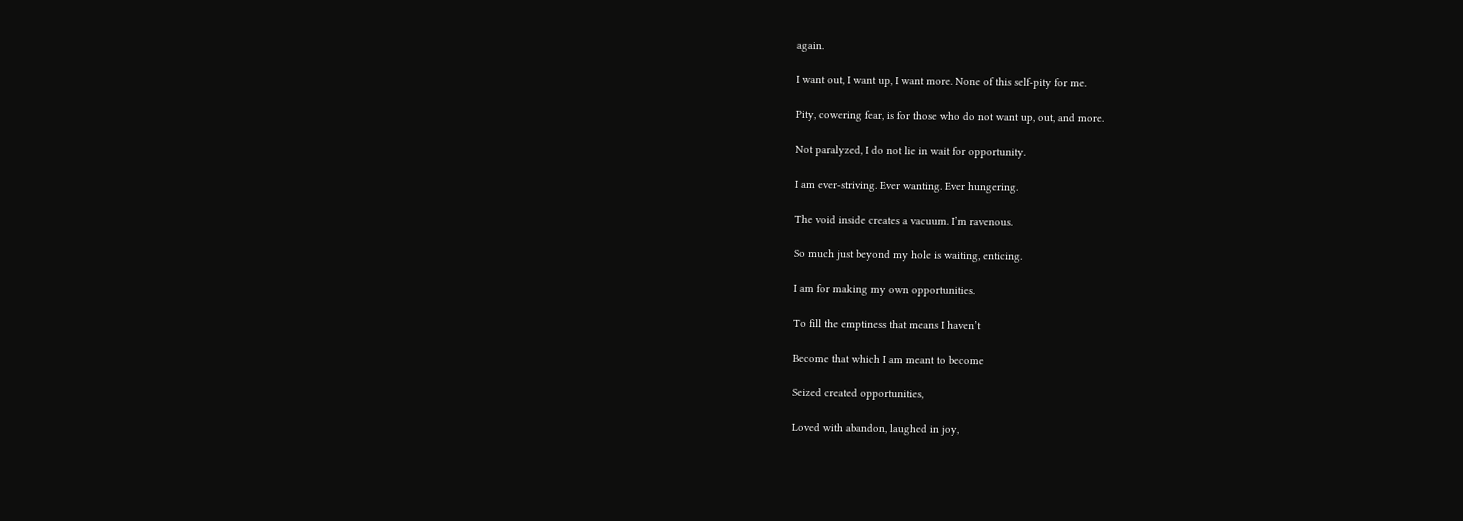again.

I want out, I want up, I want more. None of this self-pity for me.

Pity, cowering fear, is for those who do not want up, out, and more.

Not paralyzed, I do not lie in wait for opportunity.

I am ever-striving. Ever wanting. Ever hungering.

The void inside creates a vacuum. I’m ravenous.

So much just beyond my hole is waiting, enticing.

I am for making my own opportunities.

To fill the emptiness that means I haven’t

Become that which I am meant to become

Seized created opportunities,

Loved with abandon, laughed in joy,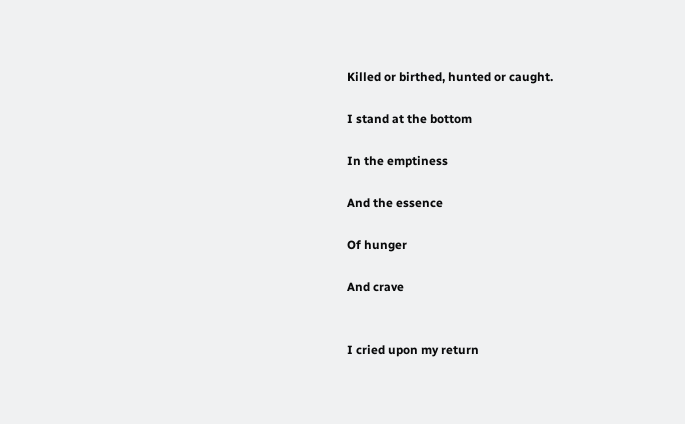Killed or birthed, hunted or caught.

I stand at the bottom

In the emptiness

And the essence

Of hunger

And crave


I cried upon my return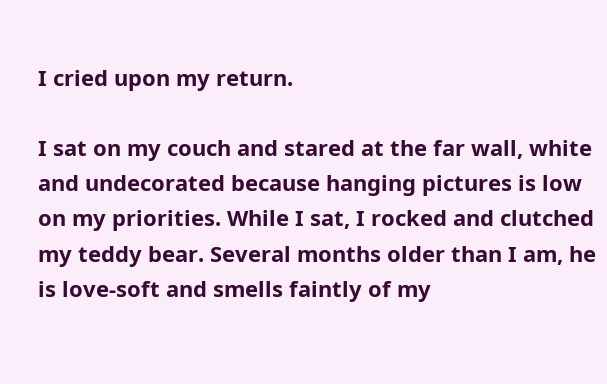I cried upon my return.

I sat on my couch and stared at the far wall, white and undecorated because hanging pictures is low on my priorities. While I sat, I rocked and clutched my teddy bear. Several months older than I am, he is love-soft and smells faintly of my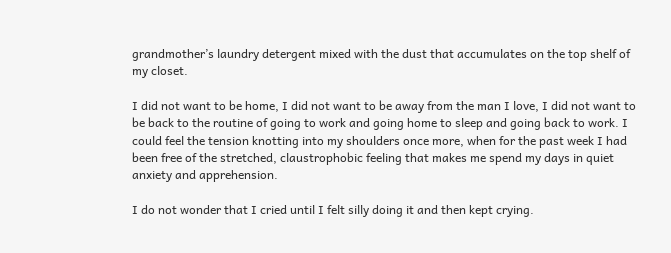grandmother’s laundry detergent mixed with the dust that accumulates on the top shelf of my closet.

I did not want to be home, I did not want to be away from the man I love, I did not want to be back to the routine of going to work and going home to sleep and going back to work. I could feel the tension knotting into my shoulders once more, when for the past week I had been free of the stretched, claustrophobic feeling that makes me spend my days in quiet anxiety and apprehension.

I do not wonder that I cried until I felt silly doing it and then kept crying.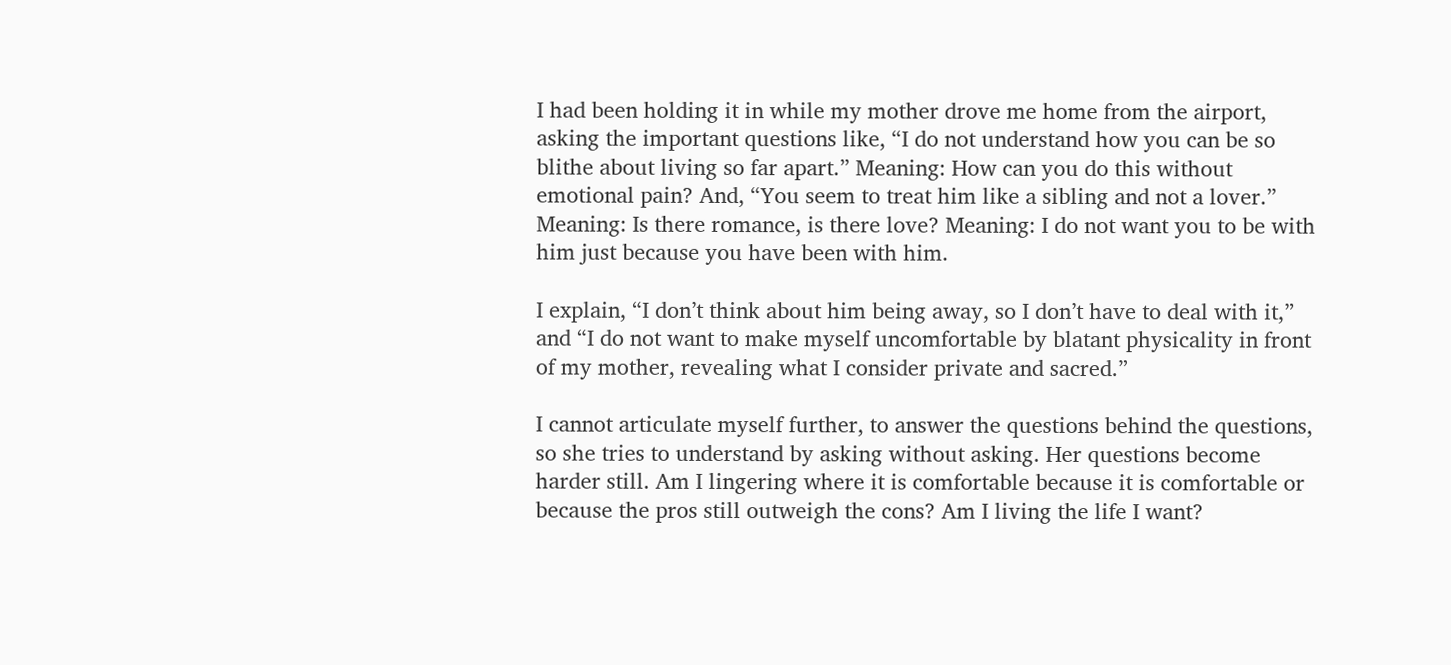I had been holding it in while my mother drove me home from the airport, asking the important questions like, “I do not understand how you can be so blithe about living so far apart.” Meaning: How can you do this without emotional pain? And, “You seem to treat him like a sibling and not a lover.” Meaning: Is there romance, is there love? Meaning: I do not want you to be with him just because you have been with him.

I explain, “I don’t think about him being away, so I don’t have to deal with it,” and “I do not want to make myself uncomfortable by blatant physicality in front of my mother, revealing what I consider private and sacred.”

I cannot articulate myself further, to answer the questions behind the questions, so she tries to understand by asking without asking. Her questions become harder still. Am I lingering where it is comfortable because it is comfortable or because the pros still outweigh the cons? Am I living the life I want?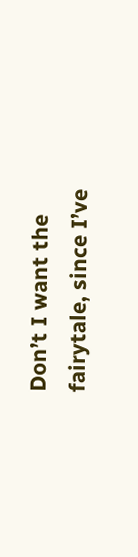Don’t I want the fairytale, since I’ve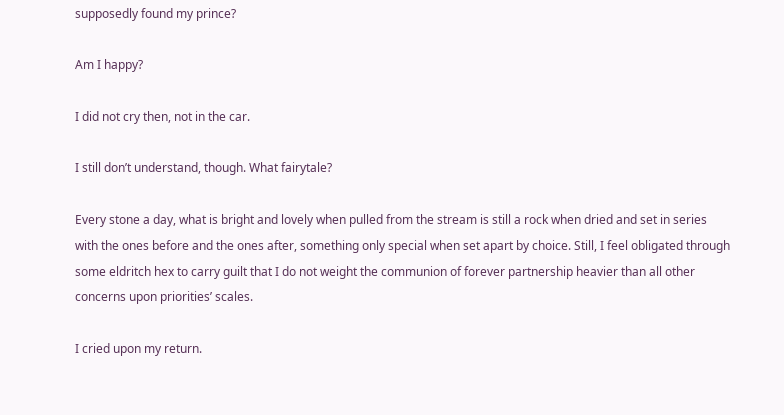supposedly found my prince?

Am I happy?

I did not cry then, not in the car.

I still don’t understand, though. What fairytale?

Every stone a day, what is bright and lovely when pulled from the stream is still a rock when dried and set in series with the ones before and the ones after, something only special when set apart by choice. Still, I feel obligated through some eldritch hex to carry guilt that I do not weight the communion of forever partnership heavier than all other concerns upon priorities’ scales.

I cried upon my return.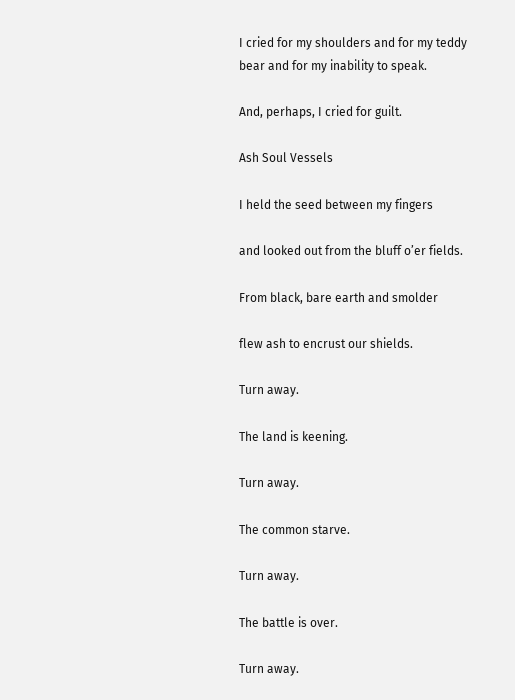I cried for my shoulders and for my teddy bear and for my inability to speak.

And, perhaps, I cried for guilt.

Ash Soul Vessels

I held the seed between my fingers

and looked out from the bluff o’er fields.

From black, bare earth and smolder

flew ash to encrust our shields.

Turn away.

The land is keening.

Turn away.

The common starve.

Turn away.

The battle is over.

Turn away.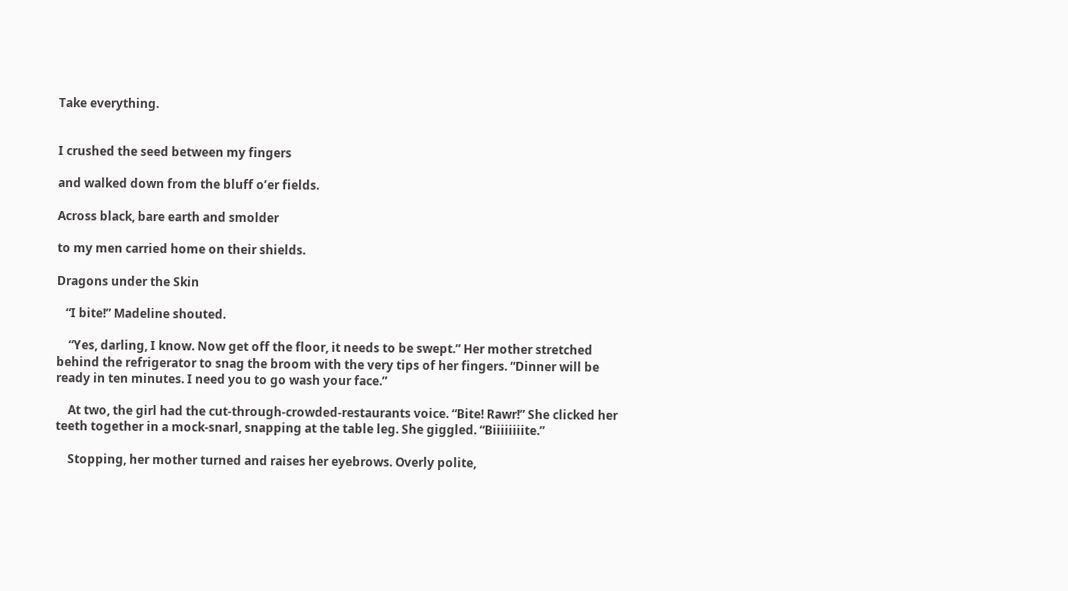Take everything.


I crushed the seed between my fingers

and walked down from the bluff o’er fields.

Across black, bare earth and smolder

to my men carried home on their shields.

Dragons under the Skin

   “I bite!” Madeline shouted.

    “Yes, darling, I know. Now get off the floor, it needs to be swept.” Her mother stretched behind the refrigerator to snag the broom with the very tips of her fingers. “Dinner will be ready in ten minutes. I need you to go wash your face.”

    At two, the girl had the cut-through-crowded-restaurants voice. “Bite! Rawr!” She clicked her teeth together in a mock-snarl, snapping at the table leg. She giggled. “Biiiiiiiite.”

    Stopping, her mother turned and raises her eyebrows. Overly polite,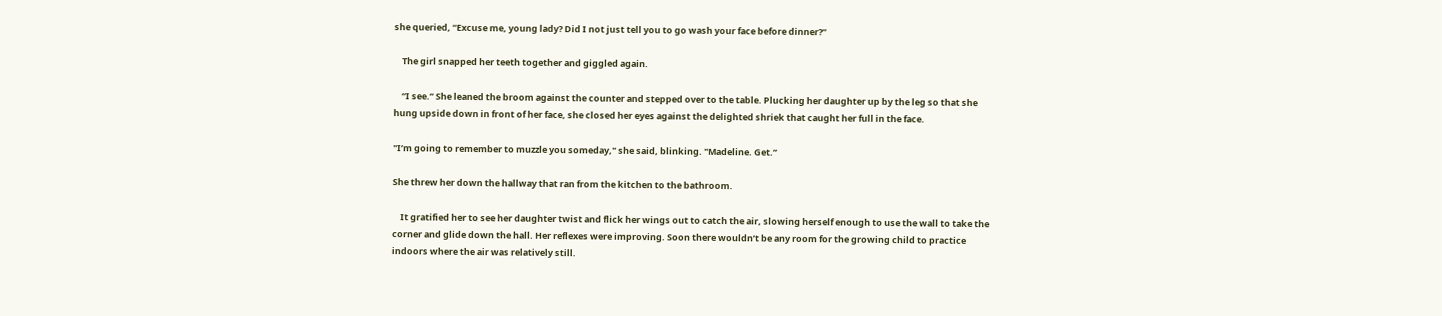she queried, “Excuse me, young lady? Did I not just tell you to go wash your face before dinner?”

    The girl snapped her teeth together and giggled again.

    “I see.” She leaned the broom against the counter and stepped over to the table. Plucking her daughter up by the leg so that she hung upside down in front of her face, she closed her eyes against the delighted shriek that caught her full in the face.

"I’m going to remember to muzzle you someday," she said, blinking. "Madeline. Get.”

She threw her down the hallway that ran from the kitchen to the bathroom.

    It gratified her to see her daughter twist and flick her wings out to catch the air, slowing herself enough to use the wall to take the corner and glide down the hall. Her reflexes were improving. Soon there wouldn’t be any room for the growing child to practice indoors where the air was relatively still.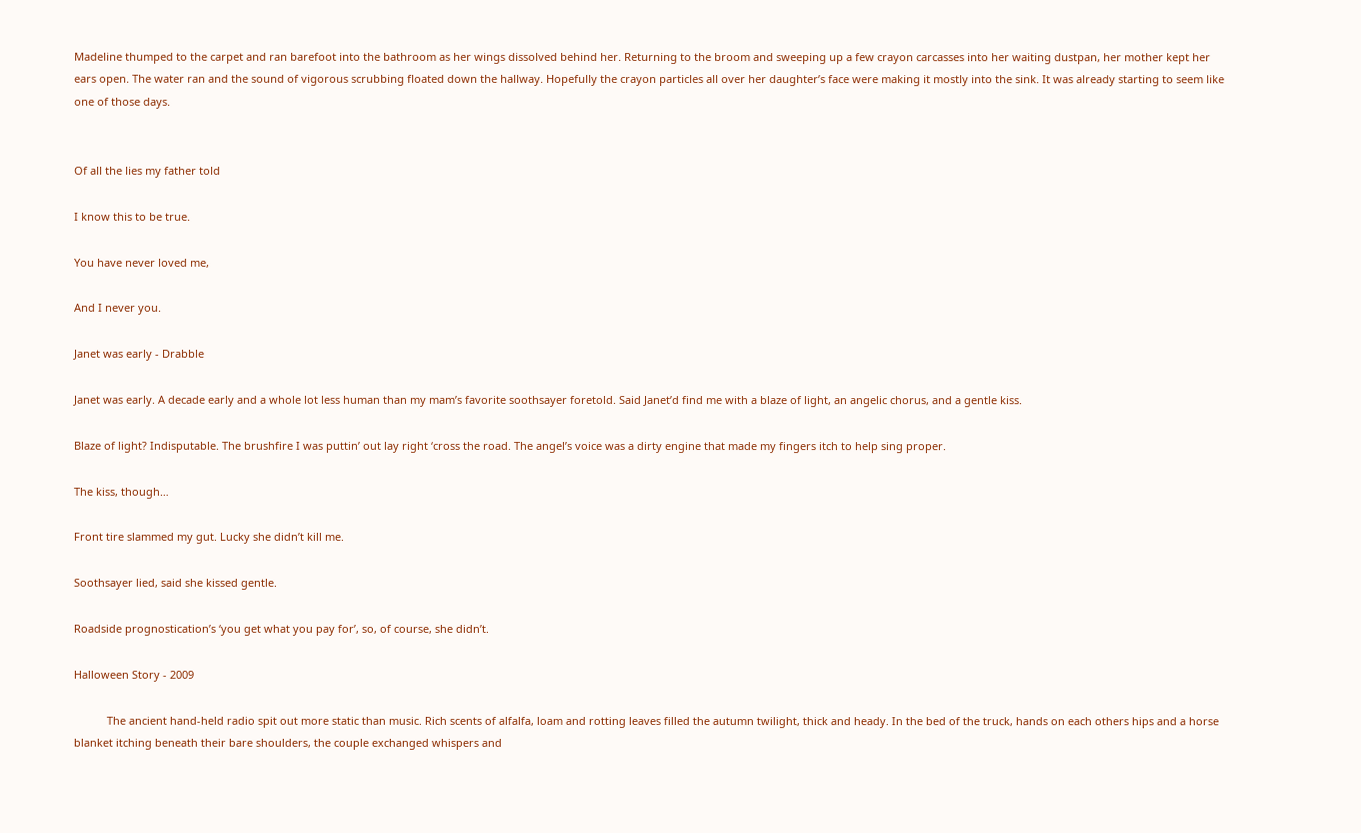Madeline thumped to the carpet and ran barefoot into the bathroom as her wings dissolved behind her. Returning to the broom and sweeping up a few crayon carcasses into her waiting dustpan, her mother kept her ears open. The water ran and the sound of vigorous scrubbing floated down the hallway. Hopefully the crayon particles all over her daughter’s face were making it mostly into the sink. It was already starting to seem like one of those days.


Of all the lies my father told

I know this to be true.

You have never loved me,

And I never you.

Janet was early - Drabble

Janet was early. A decade early and a whole lot less human than my mam’s favorite soothsayer foretold. Said Janet’d find me with a blaze of light, an angelic chorus, and a gentle kiss.

Blaze of light? Indisputable. The brushfire I was puttin’ out lay right ‘cross the road. The angel’s voice was a dirty engine that made my fingers itch to help sing proper.

The kiss, though…

Front tire slammed my gut. Lucky she didn’t kill me.

Soothsayer lied, said she kissed gentle.

Roadside prognostication’s ‘you get what you pay for’, so, of course, she didn’t.

Halloween Story - 2009

           The ancient hand-held radio spit out more static than music. Rich scents of alfalfa, loam and rotting leaves filled the autumn twilight, thick and heady. In the bed of the truck, hands on each others hips and a horse blanket itching beneath their bare shoulders, the couple exchanged whispers and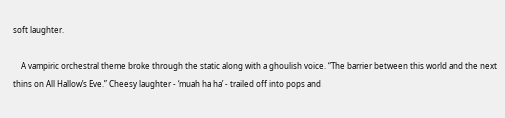soft laughter.

    A vampiric orchestral theme broke through the static along with a ghoulish voice. “The barrier between this world and the next thins on All Hallow’s Eve.” Cheesy laughter - ‘muah ha ha’ - trailed off into pops and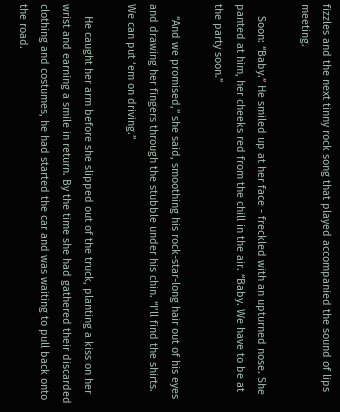fizzles and the next tinny rock song that played accompanied the sound of lips meeting.

    Soon: “Baby.” He smiled up at her face - freckled with an upturned nose. She panted at him, her cheeks red from the chill in the air. “Baby. We have to be at the party soon.”

    “And we promised,” she said, smoothing his rock-star-long hair out of his eyes and drawing her fingers through the stubble under his chin. “I’ll find the shirts. We can put ‘em on driving.”

    He caught her arm before she slipped out of the truck, planting a kiss on her wrist and earning a smile in return. By the time she had gathered their discarded clothing and costumes, he had started the car and was waiting to pull back onto the road.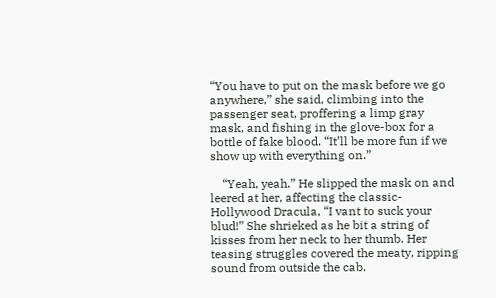“You have to put on the mask before we go anywhere,” she said, climbing into the passenger seat, proffering a limp gray mask, and fishing in the glove-box for a bottle of fake blood. “It’ll be more fun if we show up with everything on.”

    “Yeah, yeah.” He slipped the mask on and leered at her, affecting the classic-Hollywood Dracula, “I vant to suck your blud!” She shrieked as he bit a string of kisses from her neck to her thumb. Her teasing struggles covered the meaty, ripping sound from outside the cab.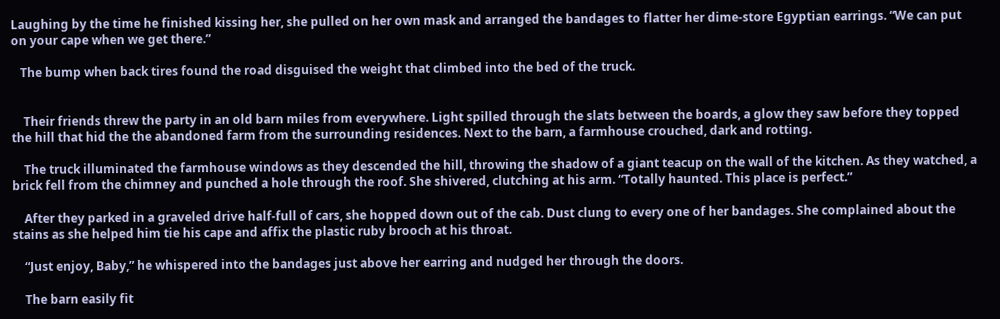Laughing by the time he finished kissing her, she pulled on her own mask and arranged the bandages to flatter her dime-store Egyptian earrings. “We can put on your cape when we get there.”

   The bump when back tires found the road disguised the weight that climbed into the bed of the truck.


    Their friends threw the party in an old barn miles from everywhere. Light spilled through the slats between the boards, a glow they saw before they topped the hill that hid the the abandoned farm from the surrounding residences. Next to the barn, a farmhouse crouched, dark and rotting.

    The truck illuminated the farmhouse windows as they descended the hill, throwing the shadow of a giant teacup on the wall of the kitchen. As they watched, a brick fell from the chimney and punched a hole through the roof. She shivered, clutching at his arm. “Totally haunted. This place is perfect.”

    After they parked in a graveled drive half-full of cars, she hopped down out of the cab. Dust clung to every one of her bandages. She complained about the stains as she helped him tie his cape and affix the plastic ruby brooch at his throat.

    “Just enjoy, Baby,” he whispered into the bandages just above her earring and nudged her through the doors.

    The barn easily fit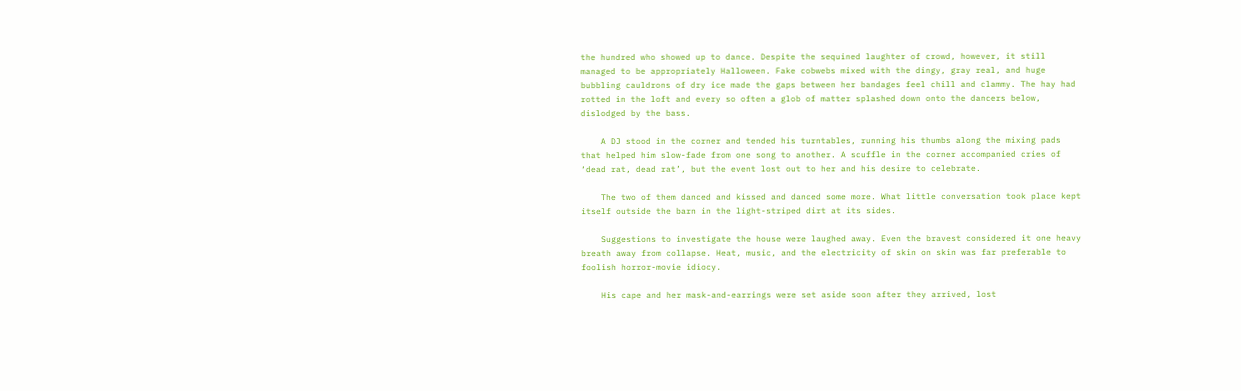the hundred who showed up to dance. Despite the sequined laughter of crowd, however, it still managed to be appropriately Halloween. Fake cobwebs mixed with the dingy, gray real, and huge bubbling cauldrons of dry ice made the gaps between her bandages feel chill and clammy. The hay had rotted in the loft and every so often a glob of matter splashed down onto the dancers below, dislodged by the bass.

    A DJ stood in the corner and tended his turntables, running his thumbs along the mixing pads that helped him slow-fade from one song to another. A scuffle in the corner accompanied cries of ‘dead rat, dead rat’, but the event lost out to her and his desire to celebrate.

    The two of them danced and kissed and danced some more. What little conversation took place kept itself outside the barn in the light-striped dirt at its sides.

    Suggestions to investigate the house were laughed away. Even the bravest considered it one heavy breath away from collapse. Heat, music, and the electricity of skin on skin was far preferable to foolish horror-movie idiocy.

    His cape and her mask-and-earrings were set aside soon after they arrived, lost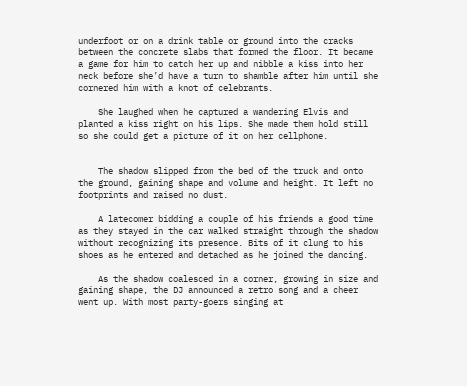underfoot or on a drink table or ground into the cracks between the concrete slabs that formed the floor. It became a game for him to catch her up and nibble a kiss into her neck before she’d have a turn to shamble after him until she cornered him with a knot of celebrants.

    She laughed when he captured a wandering Elvis and planted a kiss right on his lips. She made them hold still so she could get a picture of it on her cellphone.


    The shadow slipped from the bed of the truck and onto the ground, gaining shape and volume and height. It left no footprints and raised no dust.

    A latecomer bidding a couple of his friends a good time as they stayed in the car walked straight through the shadow without recognizing its presence. Bits of it clung to his shoes as he entered and detached as he joined the dancing.

    As the shadow coalesced in a corner, growing in size and gaining shape, the DJ announced a retro song and a cheer went up. With most party-goers singing at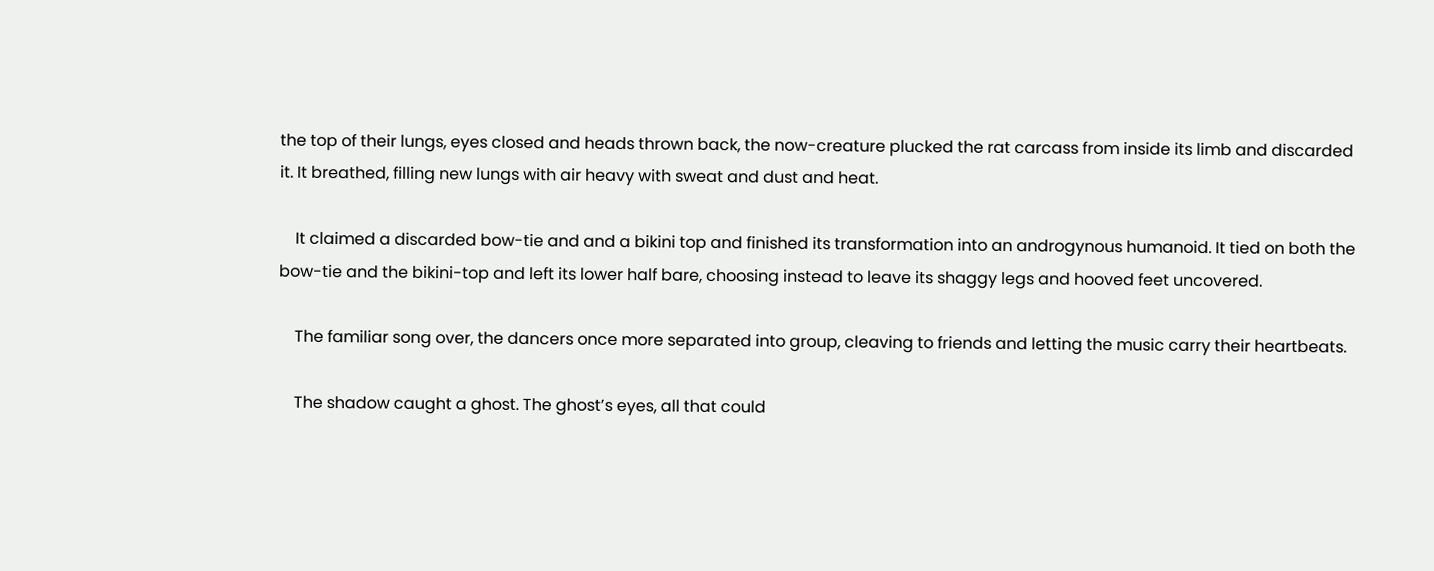the top of their lungs, eyes closed and heads thrown back, the now-creature plucked the rat carcass from inside its limb and discarded it. It breathed, filling new lungs with air heavy with sweat and dust and heat.

    It claimed a discarded bow-tie and and a bikini top and finished its transformation into an androgynous humanoid. It tied on both the bow-tie and the bikini-top and left its lower half bare, choosing instead to leave its shaggy legs and hooved feet uncovered.

    The familiar song over, the dancers once more separated into group, cleaving to friends and letting the music carry their heartbeats.

    The shadow caught a ghost. The ghost’s eyes, all that could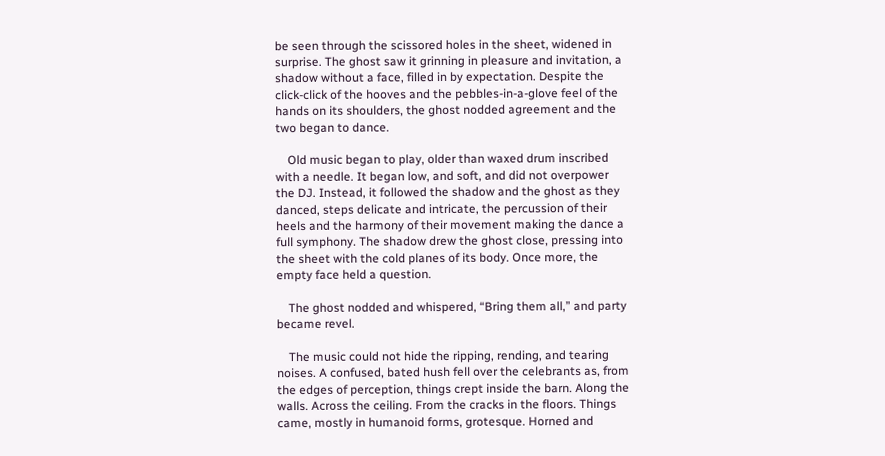be seen through the scissored holes in the sheet, widened in surprise. The ghost saw it grinning in pleasure and invitation, a shadow without a face, filled in by expectation. Despite the click-click of the hooves and the pebbles-in-a-glove feel of the hands on its shoulders, the ghost nodded agreement and the two began to dance.

    Old music began to play, older than waxed drum inscribed with a needle. It began low, and soft, and did not overpower the DJ. Instead, it followed the shadow and the ghost as they danced, steps delicate and intricate, the percussion of their heels and the harmony of their movement making the dance a full symphony. The shadow drew the ghost close, pressing into the sheet with the cold planes of its body. Once more, the empty face held a question.

    The ghost nodded and whispered, “Bring them all,” and party became revel.

    The music could not hide the ripping, rending, and tearing noises. A confused, bated hush fell over the celebrants as, from the edges of perception, things crept inside the barn. Along the walls. Across the ceiling. From the cracks in the floors. Things came, mostly in humanoid forms, grotesque. Horned and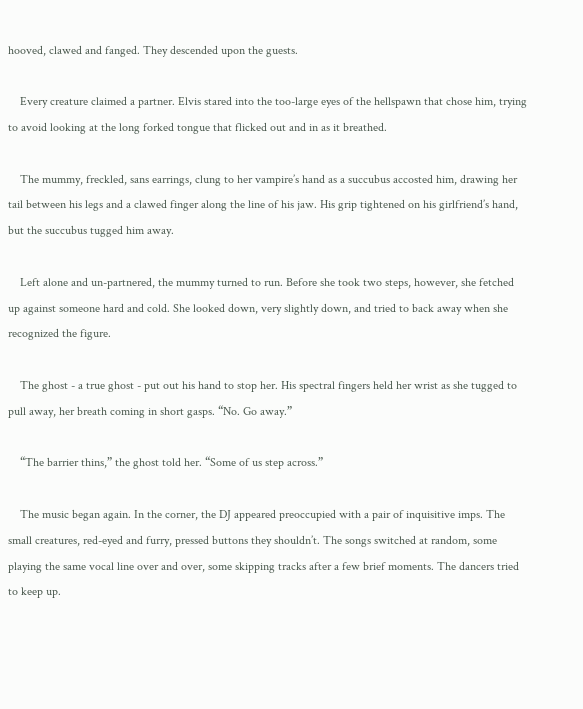hooved, clawed and fanged. They descended upon the guests.

    Every creature claimed a partner. Elvis stared into the too-large eyes of the hellspawn that chose him, trying to avoid looking at the long forked tongue that flicked out and in as it breathed.

    The mummy, freckled, sans earrings, clung to her vampire’s hand as a succubus accosted him, drawing her tail between his legs and a clawed finger along the line of his jaw. His grip tightened on his girlfriend’s hand, but the succubus tugged him away.

    Left alone and un-partnered, the mummy turned to run. Before she took two steps, however, she fetched up against someone hard and cold. She looked down, very slightly down, and tried to back away when she recognized the figure.

    The ghost - a true ghost - put out his hand to stop her. His spectral fingers held her wrist as she tugged to pull away, her breath coming in short gasps. “No. Go away.”

    “The barrier thins,” the ghost told her. “Some of us step across.”

    The music began again. In the corner, the DJ appeared preoccupied with a pair of inquisitive imps. The small creatures, red-eyed and furry, pressed buttons they shouldn’t. The songs switched at random, some playing the same vocal line over and over, some skipping tracks after a few brief moments. The dancers tried to keep up.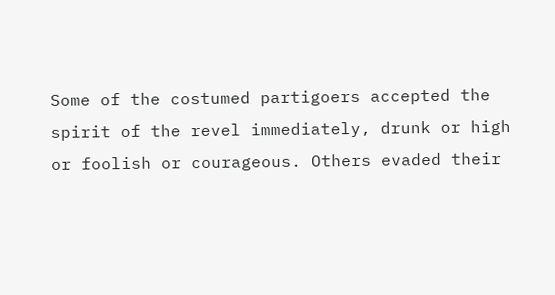Some of the costumed partigoers accepted the spirit of the revel immediately, drunk or high or foolish or courageous. Others evaded their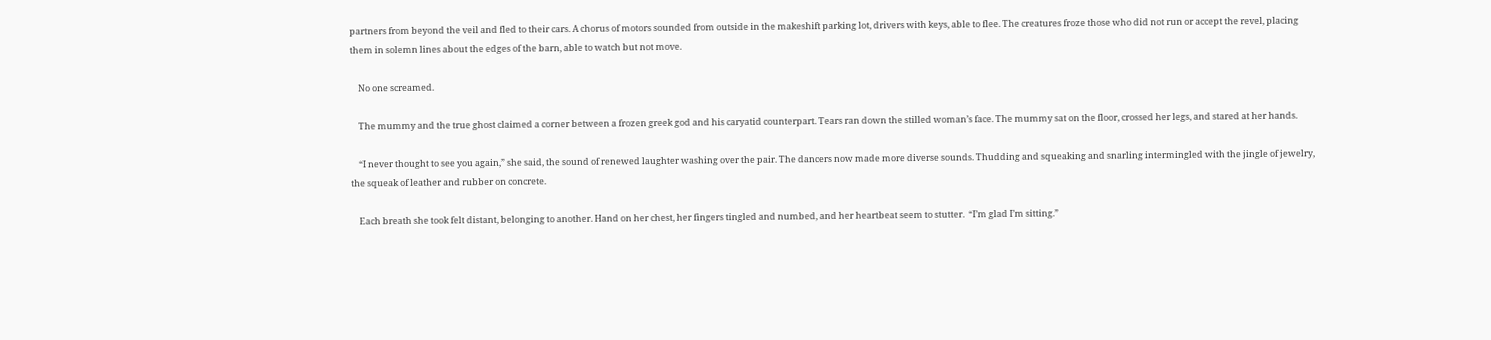partners from beyond the veil and fled to their cars. A chorus of motors sounded from outside in the makeshift parking lot, drivers with keys, able to flee. The creatures froze those who did not run or accept the revel, placing them in solemn lines about the edges of the barn, able to watch but not move.

    No one screamed.

    The mummy and the true ghost claimed a corner between a frozen greek god and his caryatid counterpart. Tears ran down the stilled woman’s face. The mummy sat on the floor, crossed her legs, and stared at her hands.

    “I never thought to see you again,” she said, the sound of renewed laughter washing over the pair. The dancers now made more diverse sounds. Thudding and squeaking and snarling intermingled with the jingle of jewelry, the squeak of leather and rubber on concrete.

    Each breath she took felt distant, belonging to another. Hand on her chest, her fingers tingled and numbed, and her heartbeat seem to stutter.  “I’m glad I’m sitting.”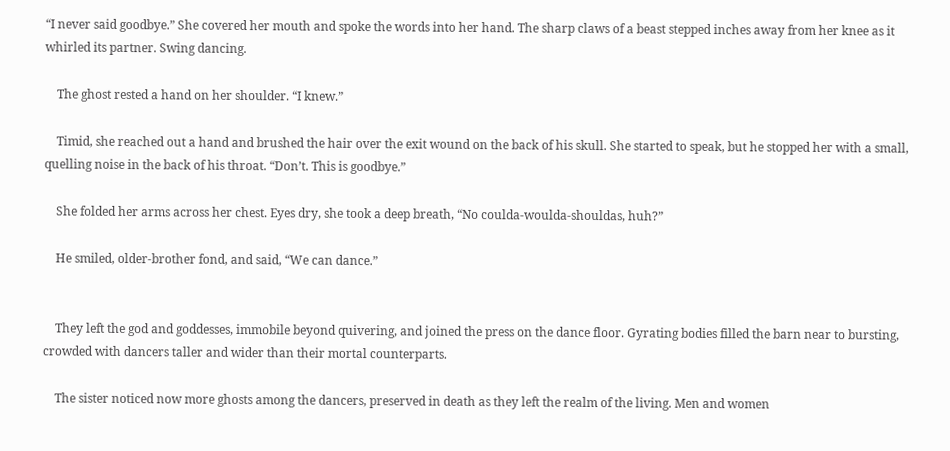“I never said goodbye.” She covered her mouth and spoke the words into her hand. The sharp claws of a beast stepped inches away from her knee as it whirled its partner. Swing dancing.

    The ghost rested a hand on her shoulder. “I knew.”

    Timid, she reached out a hand and brushed the hair over the exit wound on the back of his skull. She started to speak, but he stopped her with a small, quelling noise in the back of his throat. “Don’t. This is goodbye.”

    She folded her arms across her chest. Eyes dry, she took a deep breath, “No coulda-woulda-shouldas, huh?”

    He smiled, older-brother fond, and said, “We can dance.”


    They left the god and goddesses, immobile beyond quivering, and joined the press on the dance floor. Gyrating bodies filled the barn near to bursting, crowded with dancers taller and wider than their mortal counterparts.

    The sister noticed now more ghosts among the dancers, preserved in death as they left the realm of the living. Men and women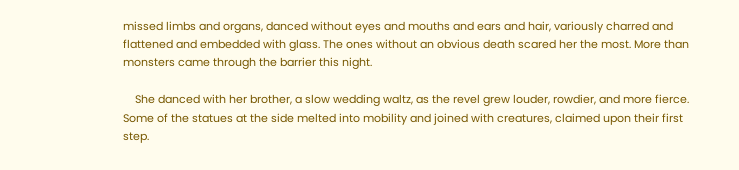missed limbs and organs, danced without eyes and mouths and ears and hair, variously charred and flattened and embedded with glass. The ones without an obvious death scared her the most. More than monsters came through the barrier this night.

    She danced with her brother, a slow wedding waltz, as the revel grew louder, rowdier, and more fierce. Some of the statues at the side melted into mobility and joined with creatures, claimed upon their first step.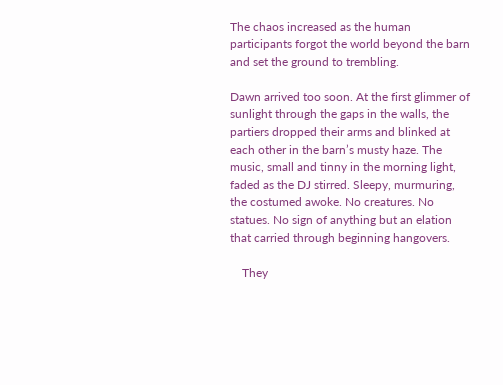The chaos increased as the human participants forgot the world beyond the barn and set the ground to trembling.

Dawn arrived too soon. At the first glimmer of sunlight through the gaps in the walls, the partiers dropped their arms and blinked at each other in the barn’s musty haze. The music, small and tinny in the morning light, faded as the DJ stirred. Sleepy, murmuring, the costumed awoke. No creatures. No statues. No sign of anything but an elation that carried through beginning hangovers.

    They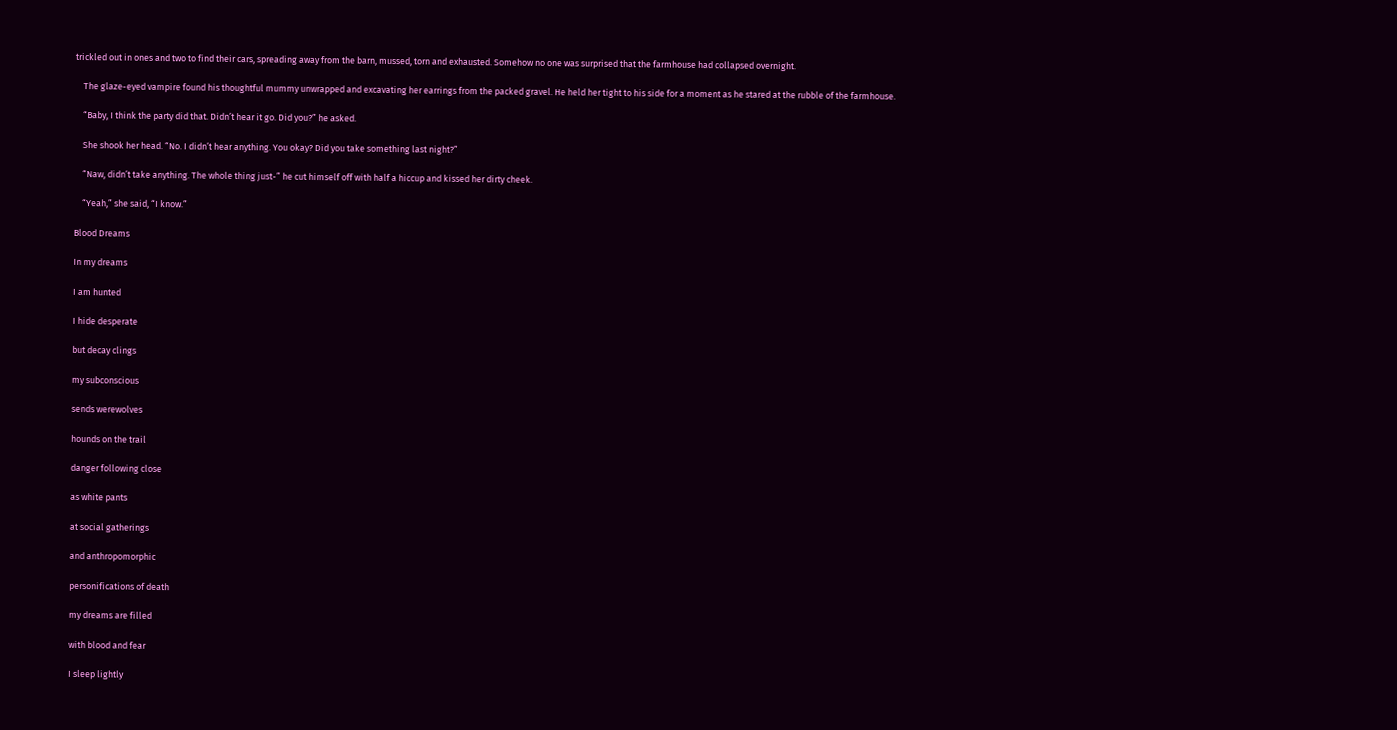trickled out in ones and two to find their cars, spreading away from the barn, mussed, torn and exhausted. Somehow no one was surprised that the farmhouse had collapsed overnight.

    The glaze-eyed vampire found his thoughtful mummy unwrapped and excavating her earrings from the packed gravel. He held her tight to his side for a moment as he stared at the rubble of the farmhouse.

    “Baby, I think the party did that. Didn’t hear it go. Did you?” he asked.

    She shook her head. “No. I didn’t hear anything. You okay? Did you take something last night?”

    “Naw, didn’t take anything. The whole thing just-” he cut himself off with half a hiccup and kissed her dirty cheek.

    “Yeah,” she said, “I know.”

Blood Dreams

In my dreams

I am hunted

I hide desperate

but decay clings

my subconscious

sends werewolves

hounds on the trail

danger following close

as white pants

at social gatherings

and anthropomorphic

personifications of death

my dreams are filled

with blood and fear

I sleep lightly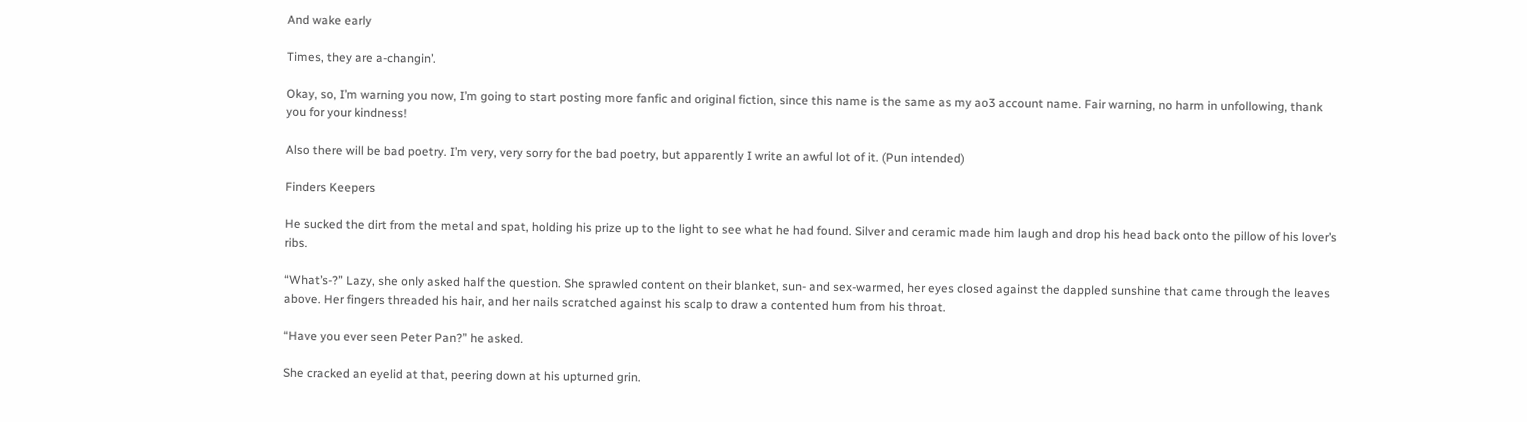And wake early

Times, they are a-changin’.

Okay, so, I’m warning you now, I’m going to start posting more fanfic and original fiction, since this name is the same as my ao3 account name. Fair warning, no harm in unfollowing, thank you for your kindness!

Also there will be bad poetry. I’m very, very sorry for the bad poetry, but apparently I write an awful lot of it. (Pun intended)

Finders Keepers

He sucked the dirt from the metal and spat, holding his prize up to the light to see what he had found. Silver and ceramic made him laugh and drop his head back onto the pillow of his lover’s ribs.

“What’s-?” Lazy, she only asked half the question. She sprawled content on their blanket, sun- and sex-warmed, her eyes closed against the dappled sunshine that came through the leaves above. Her fingers threaded his hair, and her nails scratched against his scalp to draw a contented hum from his throat.

“Have you ever seen Peter Pan?” he asked.

She cracked an eyelid at that, peering down at his upturned grin.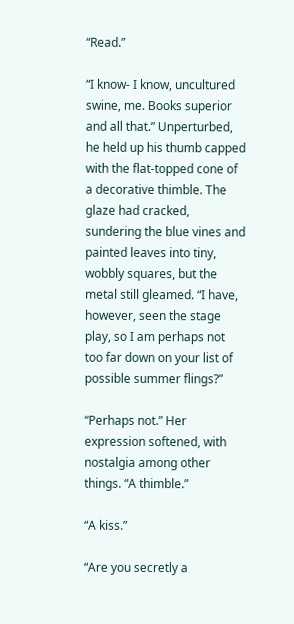“Read.”

“I know- I know, uncultured swine, me. Books superior and all that.” Unperturbed, he held up his thumb capped with the flat-topped cone of a decorative thimble. The glaze had cracked, sundering the blue vines and painted leaves into tiny, wobbly squares, but the metal still gleamed. “I have, however, seen the stage play, so I am perhaps not too far down on your list of possible summer flings?”

“Perhaps not.” Her expression softened, with nostalgia among other things. “A thimble.”

“A kiss.”

“Are you secretly a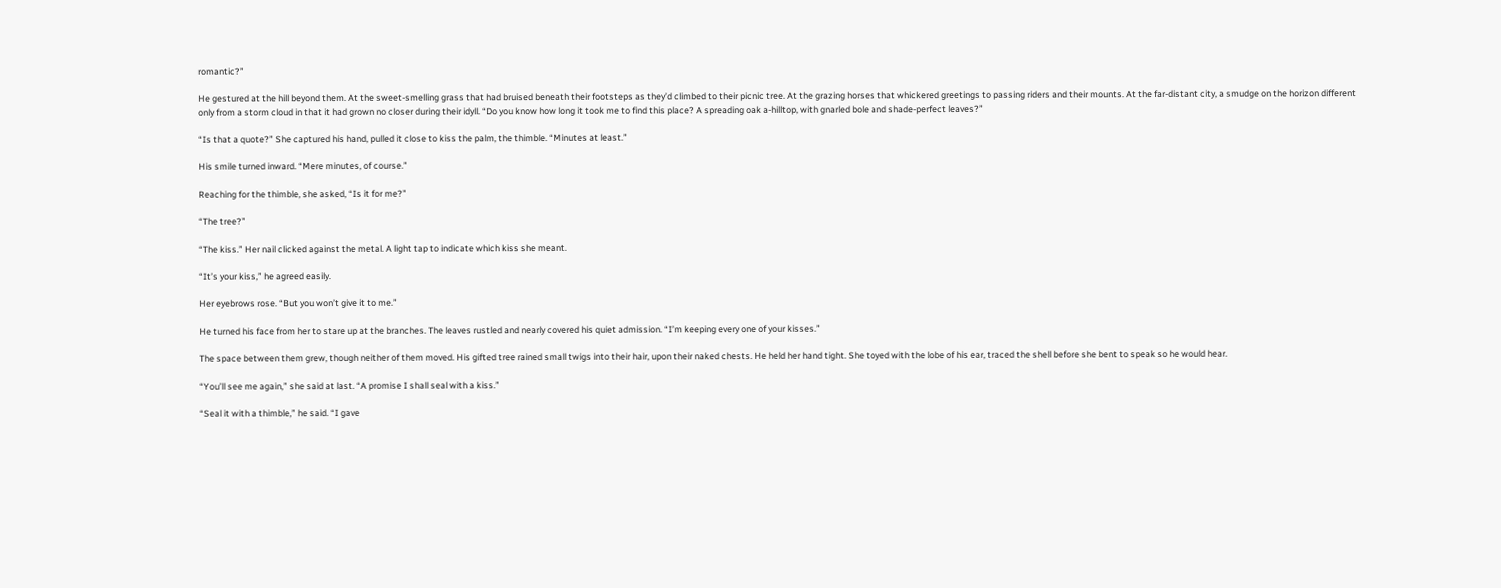romantic?”

He gestured at the hill beyond them. At the sweet-smelling grass that had bruised beneath their footsteps as they’d climbed to their picnic tree. At the grazing horses that whickered greetings to passing riders and their mounts. At the far-distant city, a smudge on the horizon different only from a storm cloud in that it had grown no closer during their idyll. “Do you know how long it took me to find this place? A spreading oak a-hilltop, with gnarled bole and shade-perfect leaves?”

“Is that a quote?” She captured his hand, pulled it close to kiss the palm, the thimble. “Minutes at least.”

His smile turned inward. “Mere minutes, of course.”

Reaching for the thimble, she asked, “Is it for me?”

“The tree?”

“The kiss.” Her nail clicked against the metal. A light tap to indicate which kiss she meant.

“It’s your kiss,” he agreed easily.

Her eyebrows rose. “But you won’t give it to me.”

He turned his face from her to stare up at the branches. The leaves rustled and nearly covered his quiet admission. “I’m keeping every one of your kisses.”

The space between them grew, though neither of them moved. His gifted tree rained small twigs into their hair, upon their naked chests. He held her hand tight. She toyed with the lobe of his ear, traced the shell before she bent to speak so he would hear.

“You’ll see me again,” she said at last. “A promise I shall seal with a kiss.”

“Seal it with a thimble,” he said. “I gave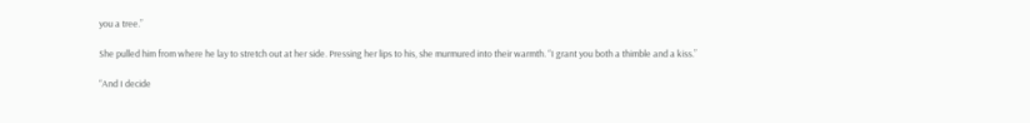you a tree.”

She pulled him from where he lay to stretch out at her side. Pressing her lips to his, she murmured into their warmth. “I grant you both a thimble and a kiss.”

“And I decide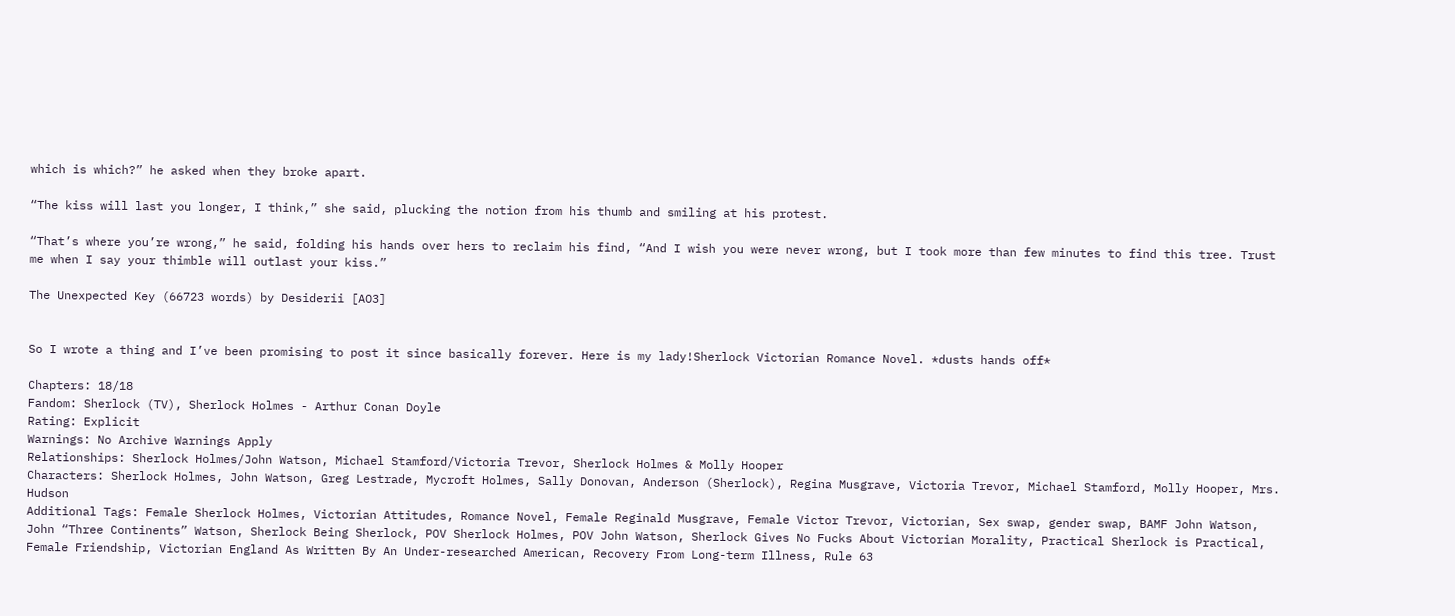which is which?” he asked when they broke apart.

“The kiss will last you longer, I think,” she said, plucking the notion from his thumb and smiling at his protest.

“That’s where you’re wrong,” he said, folding his hands over hers to reclaim his find, “And I wish you were never wrong, but I took more than few minutes to find this tree. Trust me when I say your thimble will outlast your kiss.”

The Unexpected Key (66723 words) by Desiderii [AO3]


So I wrote a thing and I’ve been promising to post it since basically forever. Here is my lady!Sherlock Victorian Romance Novel. *dusts hands off*

Chapters: 18/18
Fandom: Sherlock (TV), Sherlock Holmes - Arthur Conan Doyle
Rating: Explicit
Warnings: No Archive Warnings Apply
Relationships: Sherlock Holmes/John Watson, Michael Stamford/Victoria Trevor, Sherlock Holmes & Molly Hooper
Characters: Sherlock Holmes, John Watson, Greg Lestrade, Mycroft Holmes, Sally Donovan, Anderson (Sherlock), Regina Musgrave, Victoria Trevor, Michael Stamford, Molly Hooper, Mrs. Hudson
Additional Tags: Female Sherlock Holmes, Victorian Attitudes, Romance Novel, Female Reginald Musgrave, Female Victor Trevor, Victorian, Sex swap, gender swap, BAMF John Watson, John “Three Continents” Watson, Sherlock Being Sherlock, POV Sherlock Holmes, POV John Watson, Sherlock Gives No Fucks About Victorian Morality, Practical Sherlock is Practical, Female Friendship, Victorian England As Written By An Under-researched American, Recovery From Long-term Illness, Rule 63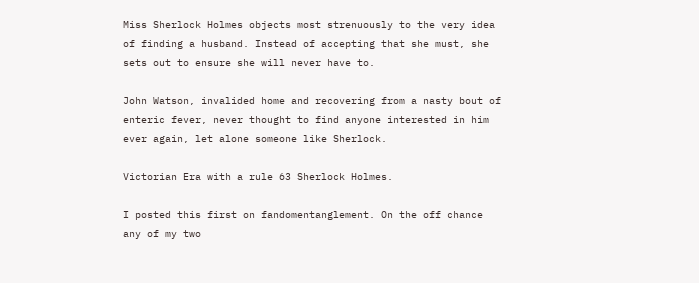Miss Sherlock Holmes objects most strenuously to the very idea of finding a husband. Instead of accepting that she must, she sets out to ensure she will never have to.

John Watson, invalided home and recovering from a nasty bout of enteric fever, never thought to find anyone interested in him ever again, let alone someone like Sherlock.

Victorian Era with a rule 63 Sherlock Holmes.

I posted this first on fandomentanglement. On the off chance any of my two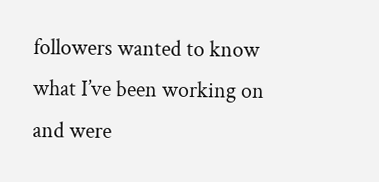followers wanted to know what I’ve been working on and were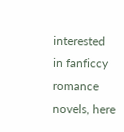interested in fanficcy romance novels, here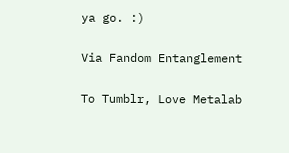ya go. :)

Via Fandom Entanglement

To Tumblr, Love Metalab